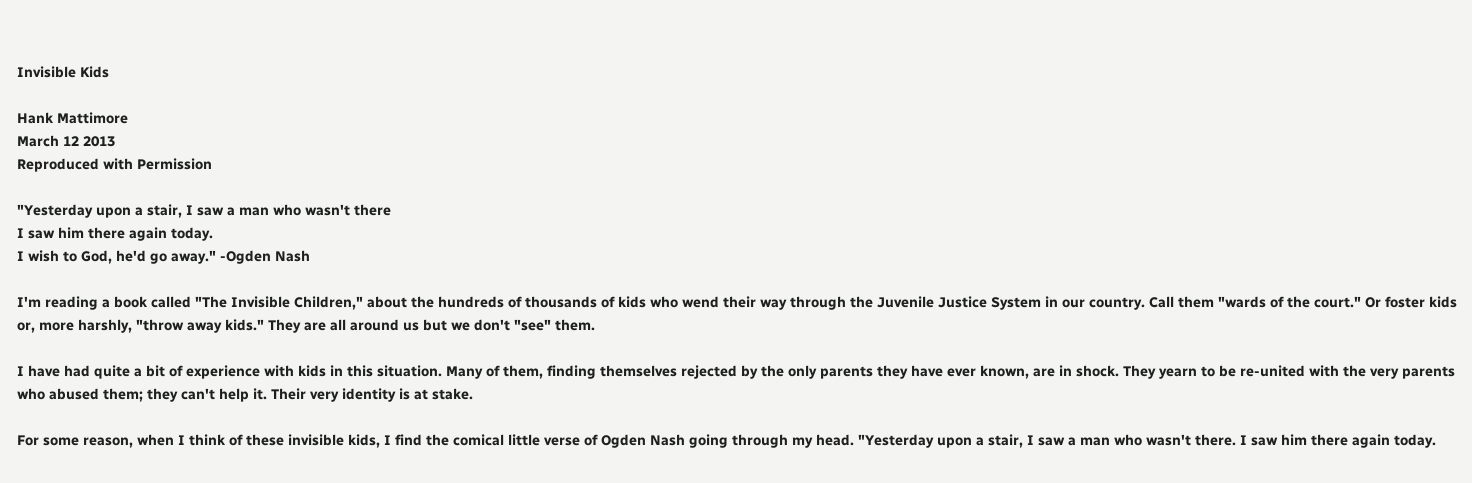Invisible Kids

Hank Mattimore
March 12 2013
Reproduced with Permission

"Yesterday upon a stair, I saw a man who wasn't there
I saw him there again today.
I wish to God, he'd go away." -Ogden Nash

I'm reading a book called "The Invisible Children," about the hundreds of thousands of kids who wend their way through the Juvenile Justice System in our country. Call them "wards of the court." Or foster kids or, more harshly, "throw away kids." They are all around us but we don't "see" them.

I have had quite a bit of experience with kids in this situation. Many of them, finding themselves rejected by the only parents they have ever known, are in shock. They yearn to be re-united with the very parents who abused them; they can't help it. Their very identity is at stake.

For some reason, when I think of these invisible kids, I find the comical little verse of Ogden Nash going through my head. "Yesterday upon a stair, I saw a man who wasn't there. I saw him there again today.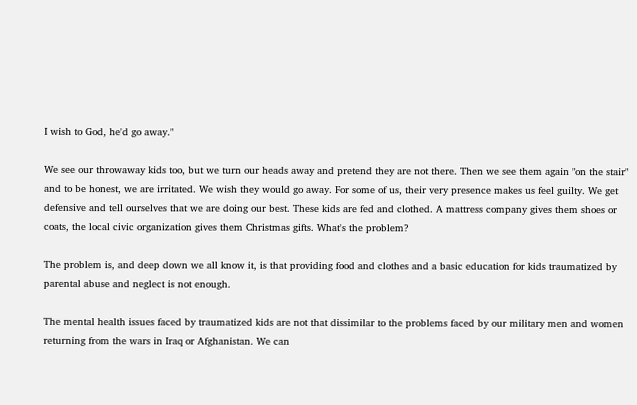I wish to God, he'd go away."

We see our throwaway kids too, but we turn our heads away and pretend they are not there. Then we see them again "on the stair" and to be honest, we are irritated. We wish they would go away. For some of us, their very presence makes us feel guilty. We get defensive and tell ourselves that we are doing our best. These kids are fed and clothed. A mattress company gives them shoes or coats, the local civic organization gives them Christmas gifts. What's the problem?

The problem is, and deep down we all know it, is that providing food and clothes and a basic education for kids traumatized by parental abuse and neglect is not enough.

The mental health issues faced by traumatized kids are not that dissimilar to the problems faced by our military men and women returning from the wars in Iraq or Afghanistan. We can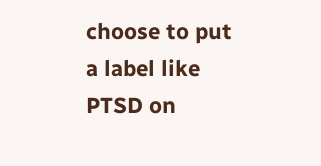choose to put a label like PTSD on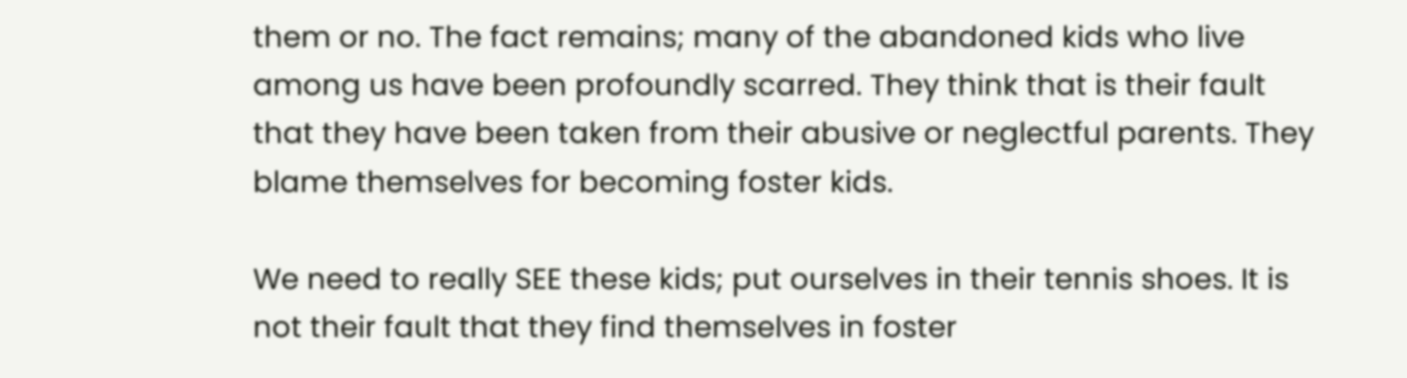them or no. The fact remains; many of the abandoned kids who live among us have been profoundly scarred. They think that is their fault that they have been taken from their abusive or neglectful parents. They blame themselves for becoming foster kids.

We need to really SEE these kids; put ourselves in their tennis shoes. It is not their fault that they find themselves in foster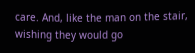care. And, like the man on the stair, wishing they would go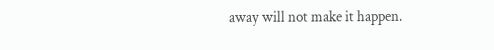away will not make it happen.